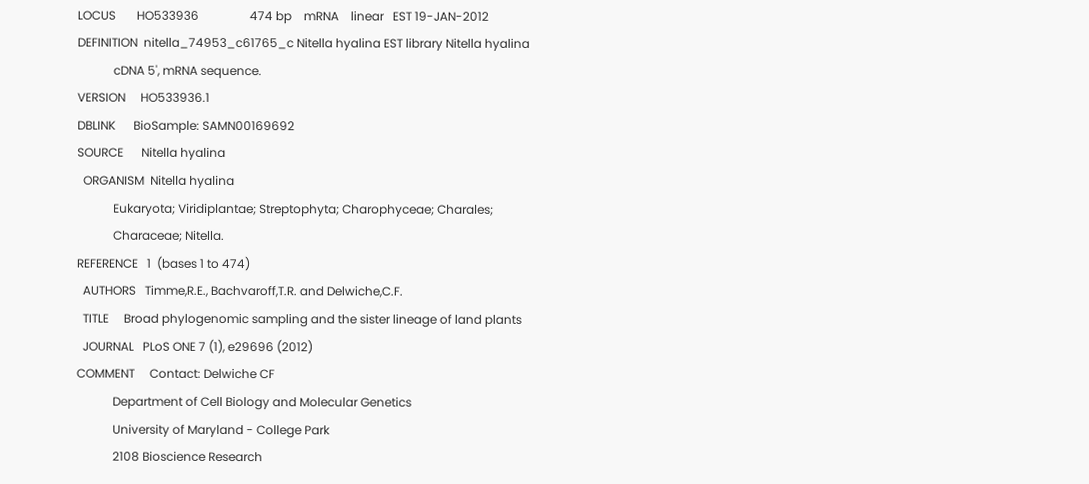LOCUS       HO533936                 474 bp    mRNA    linear   EST 19-JAN-2012
DEFINITION  nitella_74953_c61765_c Nitella hyalina EST library Nitella hyalina
            cDNA 5', mRNA sequence.
VERSION     HO533936.1
DBLINK      BioSample: SAMN00169692
SOURCE      Nitella hyalina
  ORGANISM  Nitella hyalina
            Eukaryota; Viridiplantae; Streptophyta; Charophyceae; Charales;
            Characeae; Nitella.
REFERENCE   1  (bases 1 to 474)
  AUTHORS   Timme,R.E., Bachvaroff,T.R. and Delwiche,C.F.
  TITLE     Broad phylogenomic sampling and the sister lineage of land plants
  JOURNAL   PLoS ONE 7 (1), e29696 (2012)
COMMENT     Contact: Delwiche CF
            Department of Cell Biology and Molecular Genetics
            University of Maryland - College Park
            2108 Bioscience Research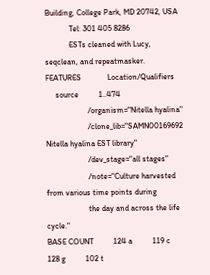Building, College Park, MD 20742, USA
            Tel: 301 405 8286
            ESTs cleaned with Lucy, seqclean, and repeatmasker.
FEATURES             Location/Qualifiers
     source          1..474
                     /organism="Nitella hyalina"
                     /clone_lib="SAMN00169692 Nitella hyalina EST library"
                     /dev_stage="all stages"
                     /note="Culture harvested from various time points during
                     the day and across the life cycle."
BASE COUNT          124 a          119 c          128 g          102 t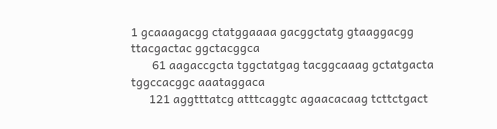1 gcaaagacgg ctatggaaaa gacggctatg gtaaggacgg ttacgactac ggctacggca
       61 aagaccgcta tggctatgag tacggcaaag gctatgacta tggccacggc aaataggaca
      121 aggtttatcg atttcaggtc agaacacaag tcttctgact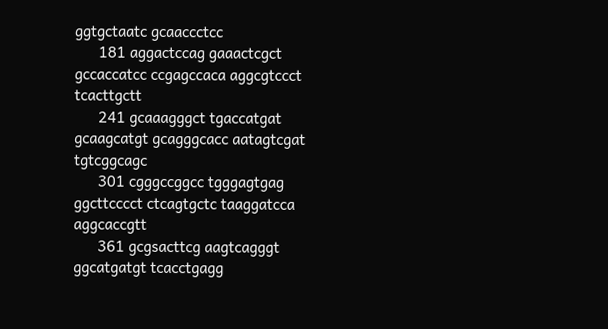ggtgctaatc gcaaccctcc
      181 aggactccag gaaactcgct gccaccatcc ccgagccaca aggcgtccct tcacttgctt
      241 gcaaagggct tgaccatgat gcaagcatgt gcagggcacc aatagtcgat tgtcggcagc
      301 cgggccggcc tgggagtgag ggcttcccct ctcagtgctc taaggatcca aggcaccgtt
      361 gcgsacttcg aagtcagggt ggcatgatgt tcacctgagg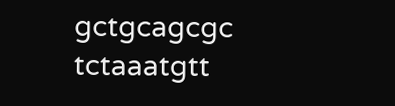gctgcagcgc tctaaatgtt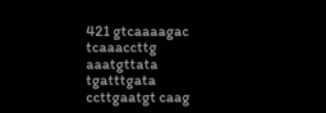421 gtcaaaagac tcaaaccttg aaatgttata tgatttgata ccttgaatgt caag